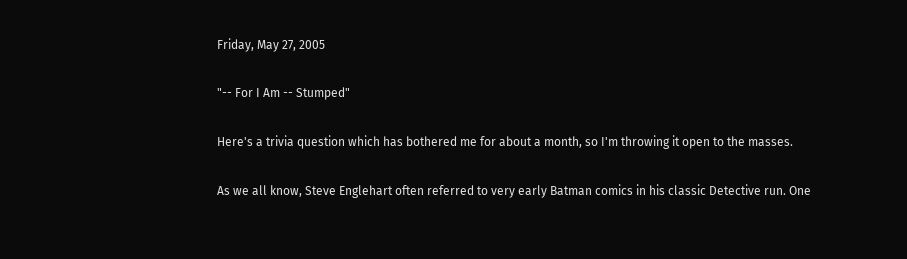Friday, May 27, 2005

"-- For I Am -- Stumped"

Here's a trivia question which has bothered me for about a month, so I'm throwing it open to the masses.

As we all know, Steve Englehart often referred to very early Batman comics in his classic Detective run. One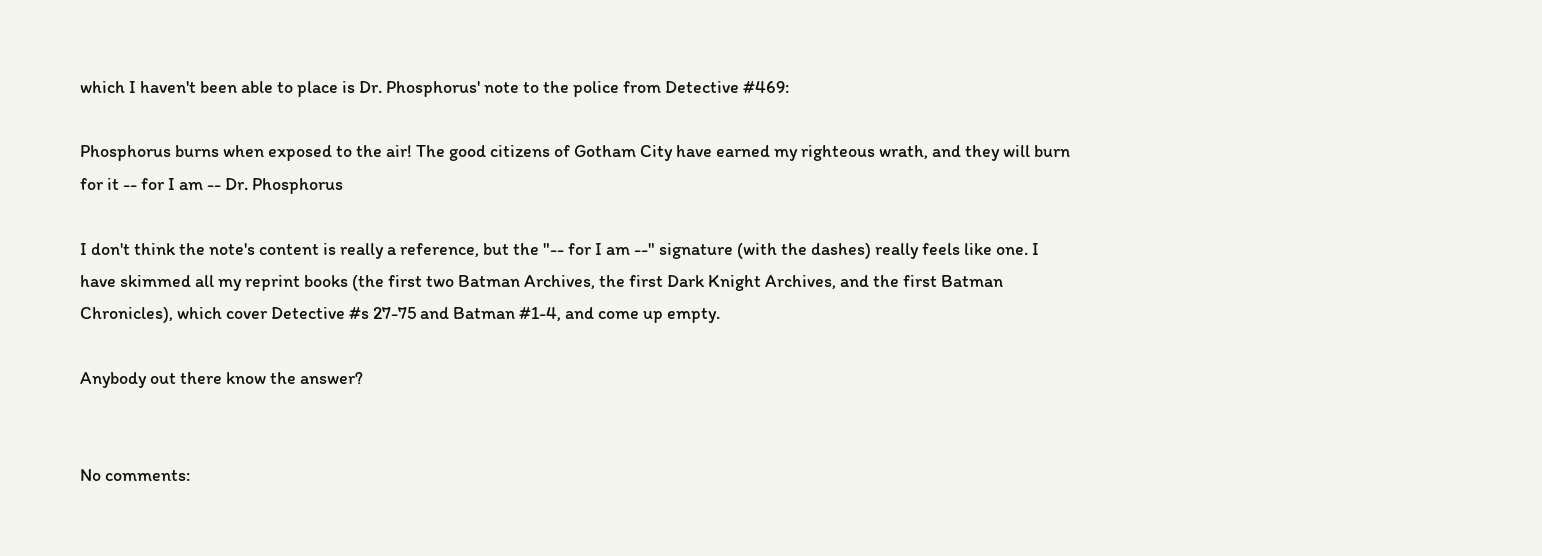which I haven't been able to place is Dr. Phosphorus' note to the police from Detective #469:

Phosphorus burns when exposed to the air! The good citizens of Gotham City have earned my righteous wrath, and they will burn for it -- for I am -- Dr. Phosphorus

I don't think the note's content is really a reference, but the "-- for I am --" signature (with the dashes) really feels like one. I have skimmed all my reprint books (the first two Batman Archives, the first Dark Knight Archives, and the first Batman Chronicles), which cover Detective #s 27-75 and Batman #1-4, and come up empty.

Anybody out there know the answer?


No comments: